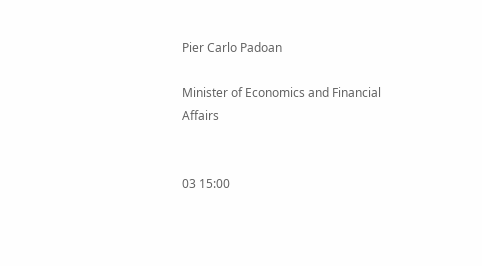Pier Carlo Padoan

Minister of Economics and Financial Affairs


03 15:00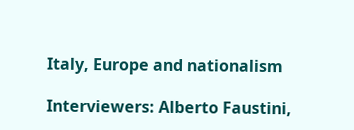Italy, Europe and nationalism

Interviewers: Alberto Faustini,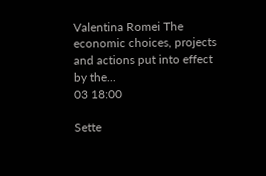Valentina Romei The economic choices, projects and actions put into effect by the...
03 18:00

Sette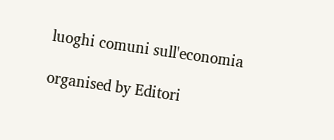luoghi comuni sull'economia

organised by Editori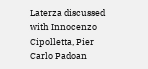Laterza discussed with Innocenzo Cipolletta, Pier Carlo Padoan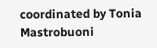coordinated by Tonia Mastrobuoni